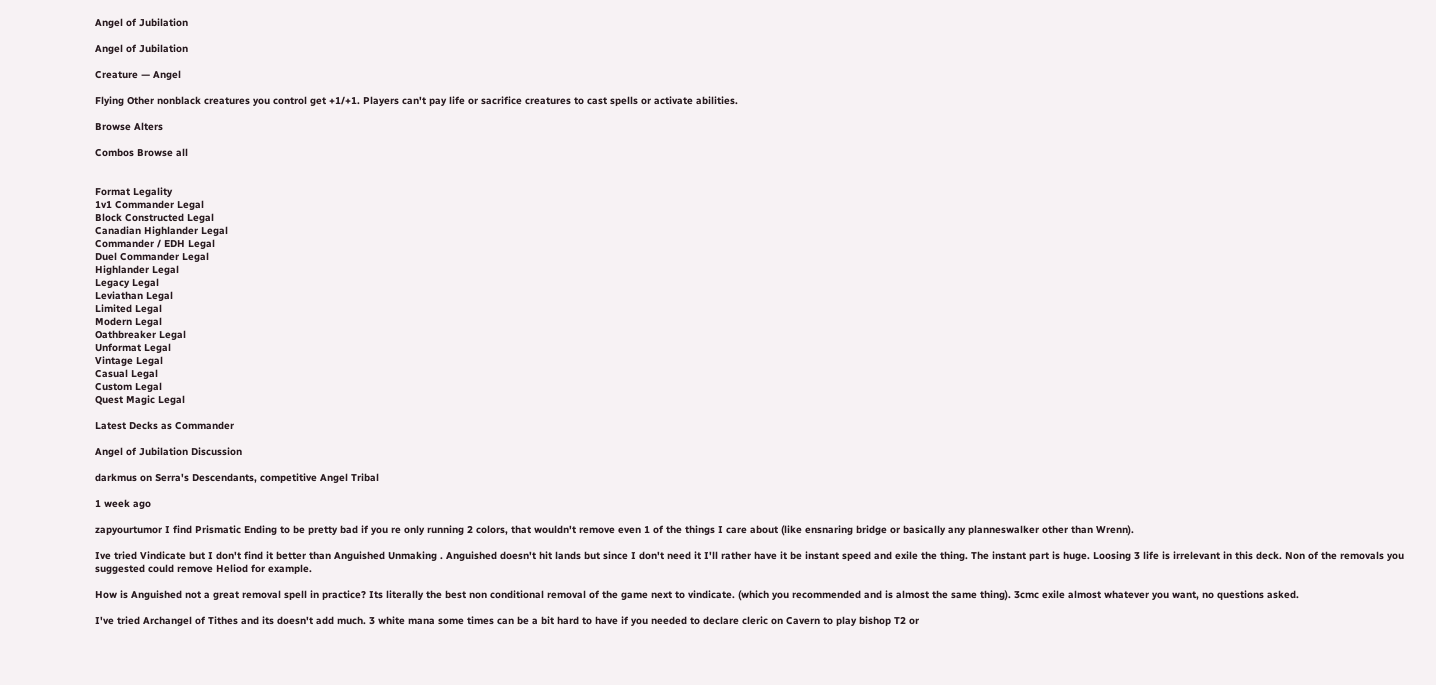Angel of Jubilation

Angel of Jubilation

Creature — Angel

Flying Other nonblack creatures you control get +1/+1. Players can't pay life or sacrifice creatures to cast spells or activate abilities.

Browse Alters

Combos Browse all


Format Legality
1v1 Commander Legal
Block Constructed Legal
Canadian Highlander Legal
Commander / EDH Legal
Duel Commander Legal
Highlander Legal
Legacy Legal
Leviathan Legal
Limited Legal
Modern Legal
Oathbreaker Legal
Unformat Legal
Vintage Legal
Casual Legal
Custom Legal
Quest Magic Legal

Latest Decks as Commander

Angel of Jubilation Discussion

darkmus on Serra's Descendants, competitive Angel Tribal

1 week ago

zapyourtumor I find Prismatic Ending to be pretty bad if you re only running 2 colors, that wouldn't remove even 1 of the things I care about (like ensnaring bridge or basically any planneswalker other than Wrenn).

Ive tried Vindicate but I don't find it better than Anguished Unmaking . Anguished doesn't hit lands but since I don't need it I'll rather have it be instant speed and exile the thing. The instant part is huge. Loosing 3 life is irrelevant in this deck. Non of the removals you suggested could remove Heliod for example.

How is Anguished not a great removal spell in practice? Its literally the best non conditional removal of the game next to vindicate. (which you recommended and is almost the same thing). 3cmc exile almost whatever you want, no questions asked.

I've tried Archangel of Tithes and its doesn't add much. 3 white mana some times can be a bit hard to have if you needed to declare cleric on Cavern to play bishop T2 or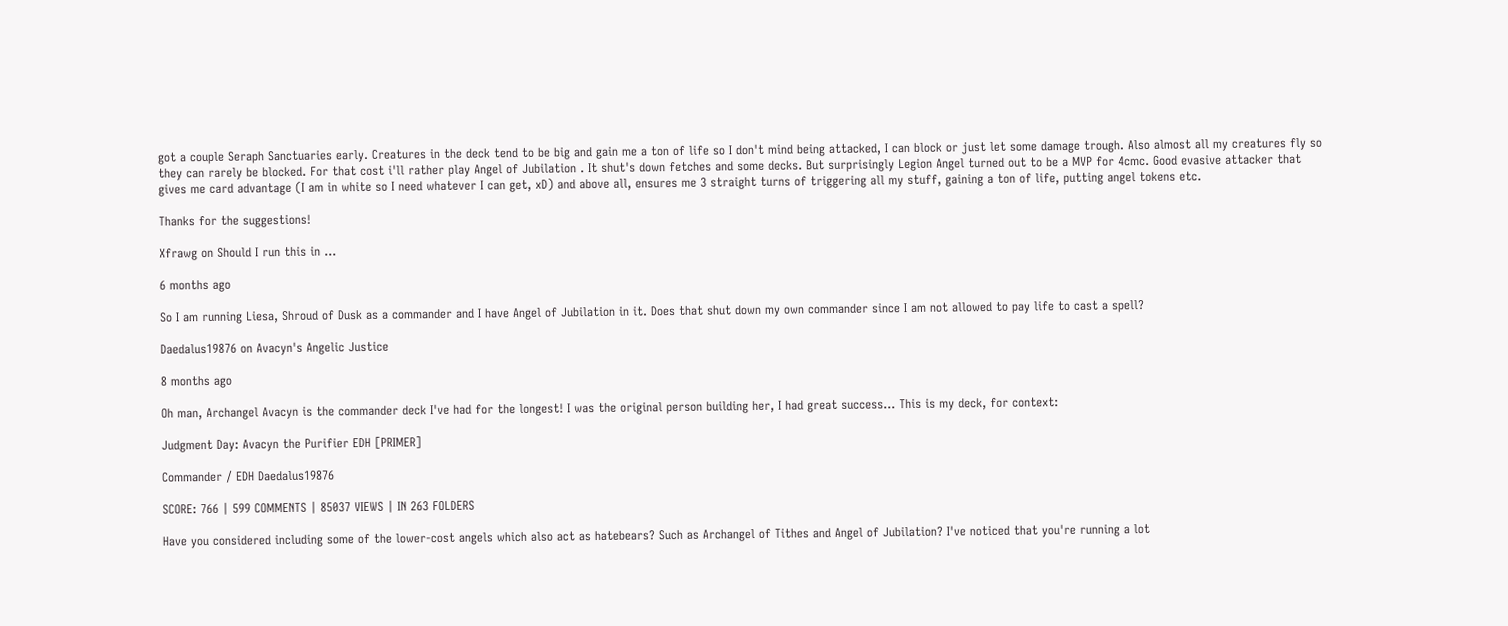got a couple Seraph Sanctuaries early. Creatures in the deck tend to be big and gain me a ton of life so I don't mind being attacked, I can block or just let some damage trough. Also almost all my creatures fly so they can rarely be blocked. For that cost i'll rather play Angel of Jubilation . It shut's down fetches and some decks. But surprisingly Legion Angel turned out to be a MVP for 4cmc. Good evasive attacker that gives me card advantage (I am in white so I need whatever I can get, xD) and above all, ensures me 3 straight turns of triggering all my stuff, gaining a ton of life, putting angel tokens etc.

Thanks for the suggestions!

Xfrawg on Should I run this in …

6 months ago

So I am running Liesa, Shroud of Dusk as a commander and I have Angel of Jubilation in it. Does that shut down my own commander since I am not allowed to pay life to cast a spell?

Daedalus19876 on Avacyn's Angelic Justice

8 months ago

Oh man, Archangel Avacyn is the commander deck I've had for the longest! I was the original person building her, I had great success... This is my deck, for context:

Judgment Day: Avacyn the Purifier EDH [PRIMER]

Commander / EDH Daedalus19876

SCORE: 766 | 599 COMMENTS | 85037 VIEWS | IN 263 FOLDERS

Have you considered including some of the lower-cost angels which also act as hatebears? Such as Archangel of Tithes and Angel of Jubilation? I've noticed that you're running a lot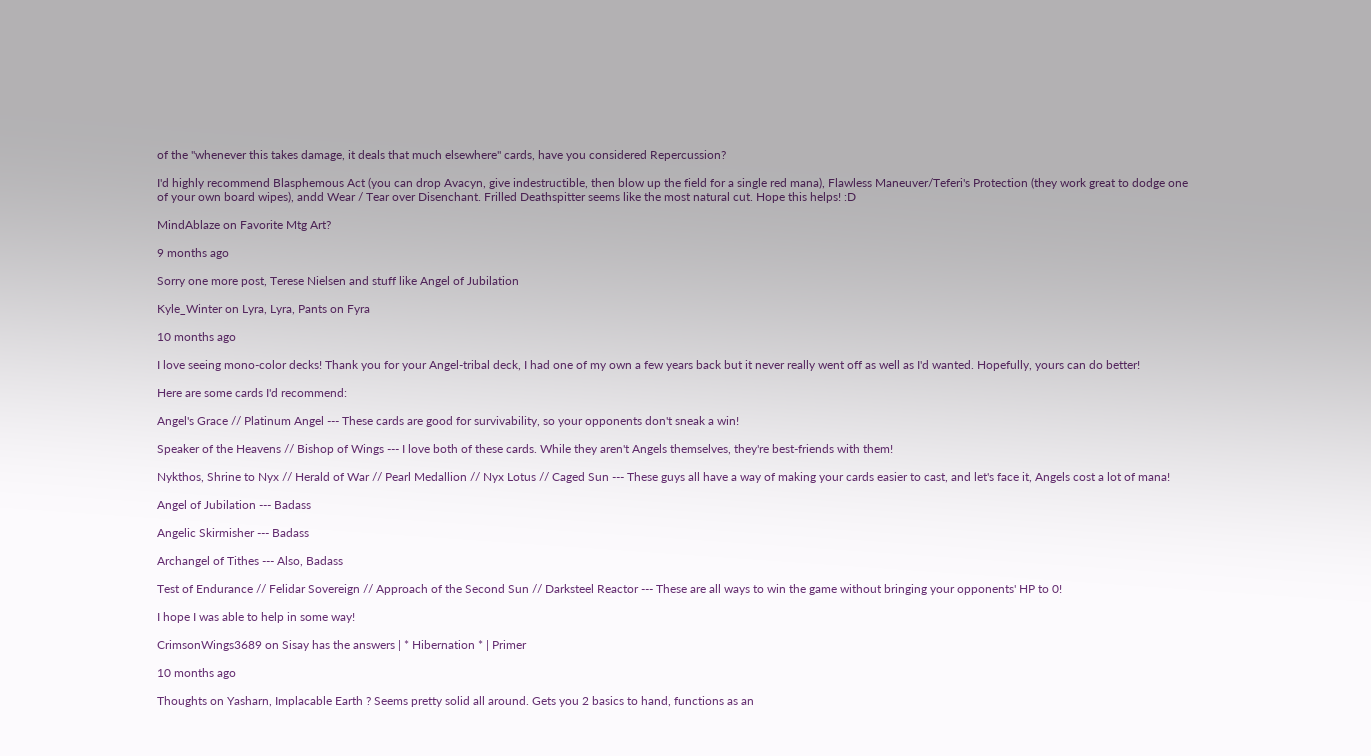of the "whenever this takes damage, it deals that much elsewhere" cards, have you considered Repercussion?

I'd highly recommend Blasphemous Act (you can drop Avacyn, give indestructible, then blow up the field for a single red mana), Flawless Maneuver/Teferi's Protection (they work great to dodge one of your own board wipes), andd Wear / Tear over Disenchant. Frilled Deathspitter seems like the most natural cut. Hope this helps! :D

MindAblaze on Favorite Mtg Art?

9 months ago

Sorry one more post, Terese Nielsen and stuff like Angel of Jubilation

Kyle_Winter on Lyra, Lyra, Pants on Fyra

10 months ago

I love seeing mono-color decks! Thank you for your Angel-tribal deck, I had one of my own a few years back but it never really went off as well as I'd wanted. Hopefully, yours can do better!

Here are some cards I'd recommend:

Angel's Grace // Platinum Angel --- These cards are good for survivability, so your opponents don't sneak a win!

Speaker of the Heavens // Bishop of Wings --- I love both of these cards. While they aren't Angels themselves, they're best-friends with them!

Nykthos, Shrine to Nyx // Herald of War // Pearl Medallion // Nyx Lotus // Caged Sun --- These guys all have a way of making your cards easier to cast, and let's face it, Angels cost a lot of mana!

Angel of Jubilation --- Badass

Angelic Skirmisher --- Badass

Archangel of Tithes --- Also, Badass

Test of Endurance // Felidar Sovereign // Approach of the Second Sun // Darksteel Reactor --- These are all ways to win the game without bringing your opponents' HP to 0!

I hope I was able to help in some way!

CrimsonWings3689 on Sisay has the answers | * Hibernation * | Primer

10 months ago

Thoughts on Yasharn, Implacable Earth ? Seems pretty solid all around. Gets you 2 basics to hand, functions as an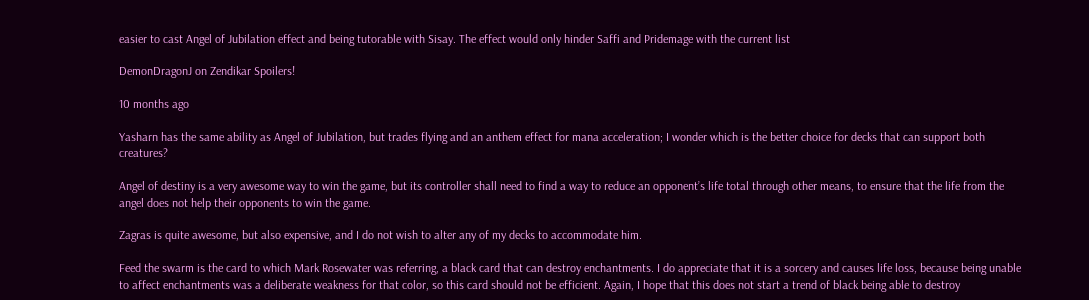easier to cast Angel of Jubilation effect and being tutorable with Sisay. The effect would only hinder Saffi and Pridemage with the current list

DemonDragonJ on Zendikar Spoilers!

10 months ago

Yasharn has the same ability as Angel of Jubilation, but trades flying and an anthem effect for mana acceleration; I wonder which is the better choice for decks that can support both creatures?

Angel of destiny is a very awesome way to win the game, but its controller shall need to find a way to reduce an opponent’s life total through other means, to ensure that the life from the angel does not help their opponents to win the game.

Zagras is quite awesome, but also expensive, and I do not wish to alter any of my decks to accommodate him.

Feed the swarm is the card to which Mark Rosewater was referring, a black card that can destroy enchantments. I do appreciate that it is a sorcery and causes life loss, because being unable to affect enchantments was a deliberate weakness for that color, so this card should not be efficient. Again, I hope that this does not start a trend of black being able to destroy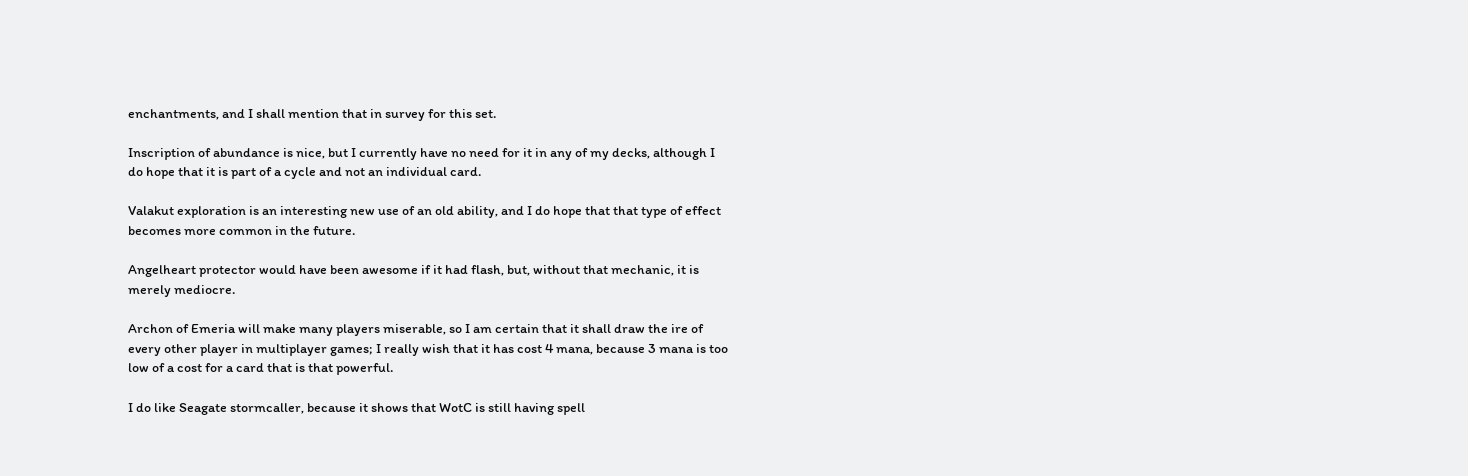enchantments, and I shall mention that in survey for this set.

Inscription of abundance is nice, but I currently have no need for it in any of my decks, although I do hope that it is part of a cycle and not an individual card.

Valakut exploration is an interesting new use of an old ability, and I do hope that that type of effect becomes more common in the future.

Angelheart protector would have been awesome if it had flash, but, without that mechanic, it is merely mediocre.

Archon of Emeria will make many players miserable, so I am certain that it shall draw the ire of every other player in multiplayer games; I really wish that it has cost 4 mana, because 3 mana is too low of a cost for a card that is that powerful.

I do like Seagate stormcaller, because it shows that WotC is still having spell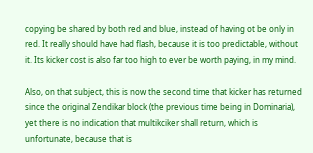copying be shared by both red and blue, instead of having ot be only in red. It really should have had flash, because it is too predictable, without it. Its kicker cost is also far too high to ever be worth paying, in my mind.

Also, on that subject, this is now the second time that kicker has returned since the original Zendikar block (the previous time being in Dominaria), yet there is no indication that multikciker shall return, which is unfortunate, because that is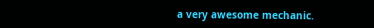a very awesome mechanic.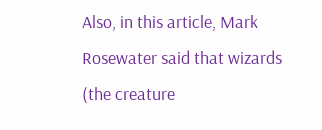Also, in this article, Mark Rosewater said that wizards (the creature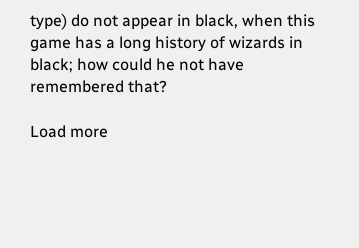type) do not appear in black, when this game has a long history of wizards in black; how could he not have remembered that?

Load more